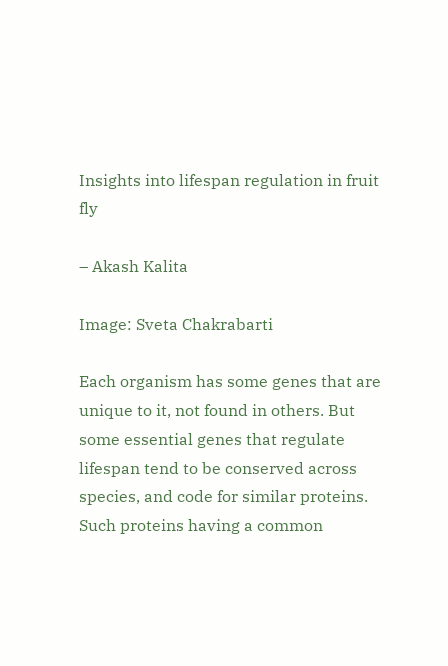Insights into lifespan regulation in fruit fly

– Akash Kalita

Image: Sveta Chakrabarti

Each organism has some genes that are unique to it, not found in others. But some essential genes that regulate lifespan tend to be conserved across species, and code for similar proteins. Such proteins having a common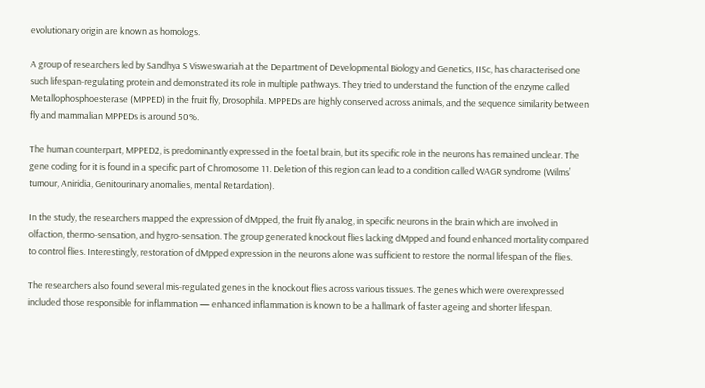evolutionary origin are known as homologs.

A group of researchers led by Sandhya S Visweswariah at the Department of Developmental Biology and Genetics, IISc, has characterised one such lifespan-regulating protein and demonstrated its role in multiple pathways. They tried to understand the function of the enzyme called Metallophosphoesterase (MPPED) in the fruit fly, Drosophila. MPPEDs are highly conserved across animals, and the sequence similarity between fly and mammalian MPPEDs is around 50%.

The human counterpart, MPPED2, is predominantly expressed in the foetal brain, but its specific role in the neurons has remained unclear. The gene coding for it is found in a specific part of Chromosome 11. Deletion of this region can lead to a condition called WAGR syndrome (Wilms’ tumour, Aniridia, Genitourinary anomalies, mental Retardation).

In the study, the researchers mapped the expression of dMpped, the fruit fly analog, in specific neurons in the brain which are involved in olfaction, thermo-sensation, and hygro-sensation. The group generated knockout flies lacking dMpped and found enhanced mortality compared to control flies. Interestingly, restoration of dMpped expression in the neurons alone was sufficient to restore the normal lifespan of the flies.

The researchers also found several mis-regulated genes in the knockout flies across various tissues. The genes which were overexpressed included those responsible for inflammation — enhanced inflammation is known to be a hallmark of faster ageing and shorter lifespan.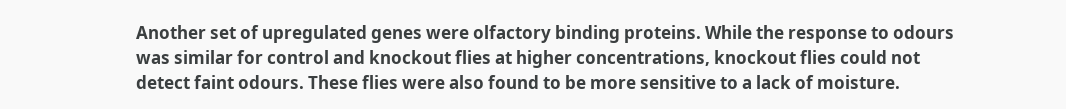Another set of upregulated genes were olfactory binding proteins. While the response to odours was similar for control and knockout flies at higher concentrations, knockout flies could not detect faint odours. These flies were also found to be more sensitive to a lack of moisture.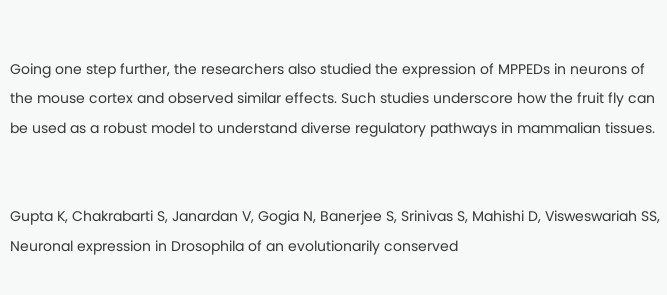Going one step further, the researchers also studied the expression of MPPEDs in neurons of the mouse cortex and observed similar effects. Such studies underscore how the fruit fly can be used as a robust model to understand diverse regulatory pathways in mammalian tissues.


Gupta K, Chakrabarti S, Janardan V, Gogia N, Banerjee S, Srinivas S, Mahishi D, Visweswariah SS, Neuronal expression in Drosophila of an evolutionarily conserved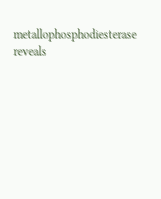metallophosphodiesterase reveals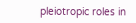pleiotropic roles in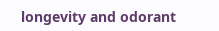longevity and odorant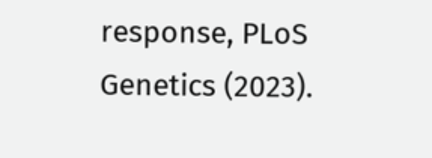response, PLoS Genetics (2023).